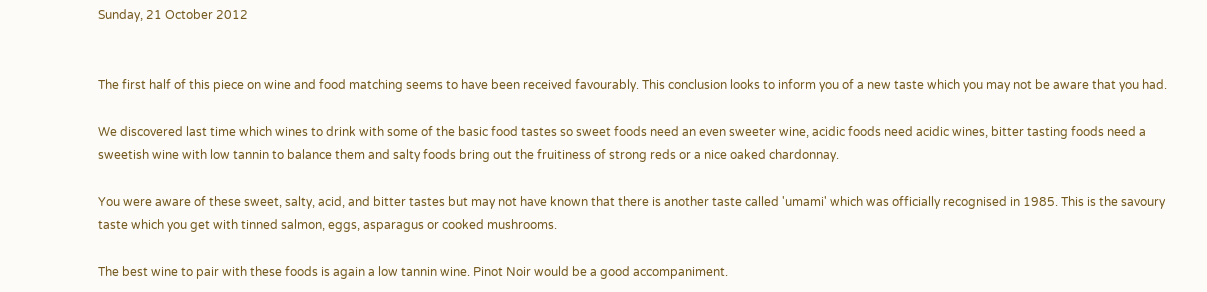Sunday, 21 October 2012


The first half of this piece on wine and food matching seems to have been received favourably. This conclusion looks to inform you of a new taste which you may not be aware that you had.

We discovered last time which wines to drink with some of the basic food tastes so sweet foods need an even sweeter wine, acidic foods need acidic wines, bitter tasting foods need a sweetish wine with low tannin to balance them and salty foods bring out the fruitiness of strong reds or a nice oaked chardonnay.

You were aware of these sweet, salty, acid, and bitter tastes but may not have known that there is another taste called 'umami' which was officially recognised in 1985. This is the savoury taste which you get with tinned salmon, eggs, asparagus or cooked mushrooms.

The best wine to pair with these foods is again a low tannin wine. Pinot Noir would be a good accompaniment.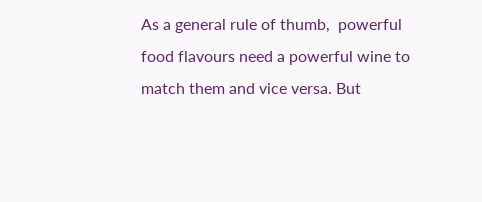As a general rule of thumb,  powerful food flavours need a powerful wine to match them and vice versa. But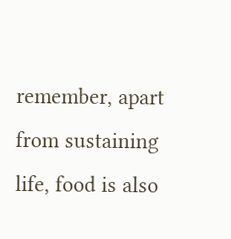remember, apart from sustaining life, food is also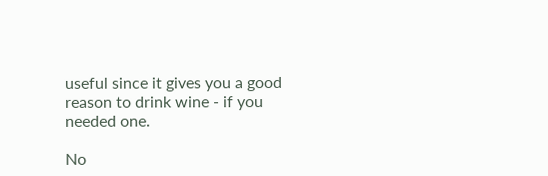useful since it gives you a good reason to drink wine - if you needed one.

No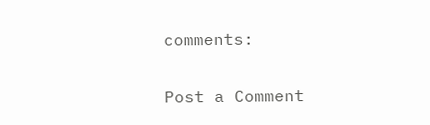comments:

Post a Comment